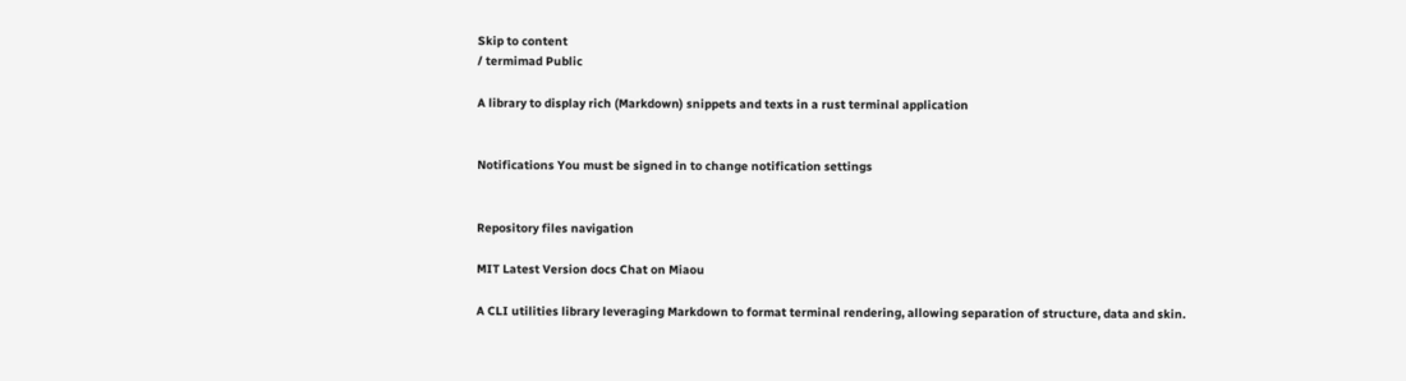Skip to content
/ termimad Public

A library to display rich (Markdown) snippets and texts in a rust terminal application


Notifications You must be signed in to change notification settings


Repository files navigation

MIT Latest Version docs Chat on Miaou

A CLI utilities library leveraging Markdown to format terminal rendering, allowing separation of structure, data and skin.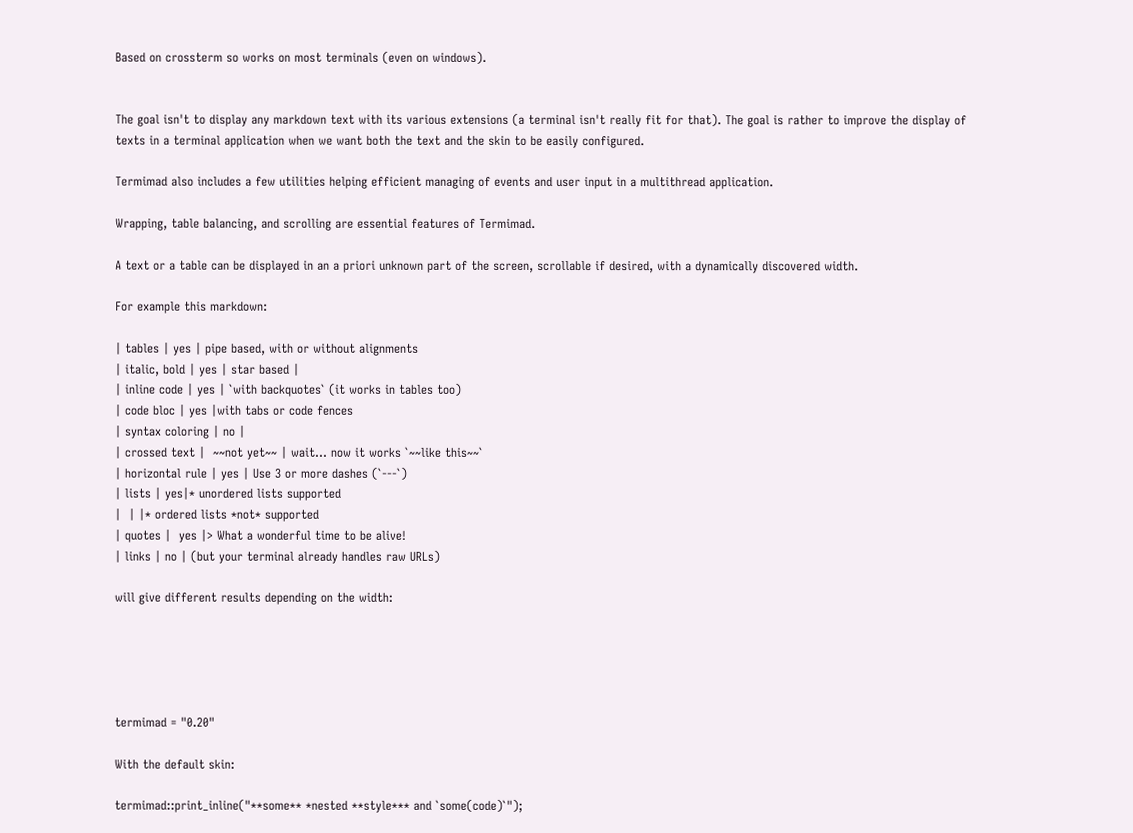Based on crossterm so works on most terminals (even on windows).


The goal isn't to display any markdown text with its various extensions (a terminal isn't really fit for that). The goal is rather to improve the display of texts in a terminal application when we want both the text and the skin to be easily configured.

Termimad also includes a few utilities helping efficient managing of events and user input in a multithread application.

Wrapping, table balancing, and scrolling are essential features of Termimad.

A text or a table can be displayed in an a priori unknown part of the screen, scrollable if desired, with a dynamically discovered width.

For example this markdown:

| tables | yes | pipe based, with or without alignments
| italic, bold | yes | star based |
| inline code | yes | `with backquotes` (it works in tables too)
| code bloc | yes |with tabs or code fences
| syntax coloring | no |
| crossed text |  ~~not yet~~ | wait... now it works `~~like this~~`
| horizontal rule | yes | Use 3 or more dashes (`---`)
| lists | yes|* unordered lists supported
|  | |* ordered lists *not* supported
| quotes |  yes |> What a wonderful time to be alive!
| links | no | (but your terminal already handles raw URLs)

will give different results depending on the width:





termimad = "0.20"

With the default skin:

termimad::print_inline("**some** *nested **style*** and `some(code)`");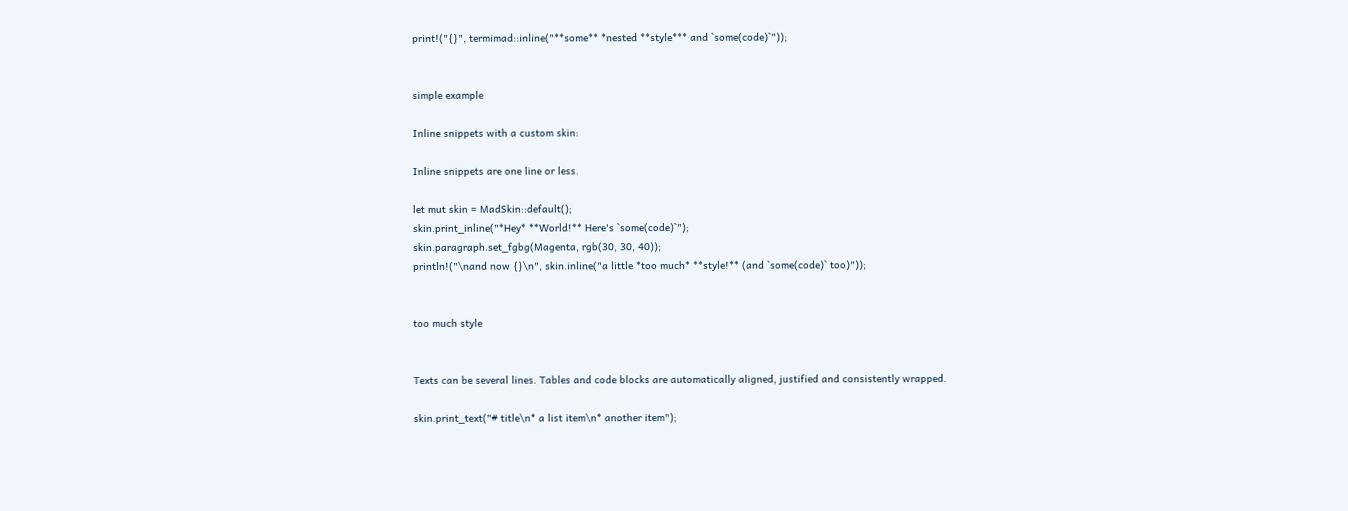print!("{}", termimad::inline("**some** *nested **style*** and `some(code)`"));


simple example

Inline snippets with a custom skin:

Inline snippets are one line or less.

let mut skin = MadSkin::default();
skin.print_inline("*Hey* **World!** Here's `some(code)`");
skin.paragraph.set_fgbg(Magenta, rgb(30, 30, 40));
println!("\nand now {}\n", skin.inline("a little *too much* **style!** (and `some(code)` too)"));


too much style


Texts can be several lines. Tables and code blocks are automatically aligned, justified and consistently wrapped.

skin.print_text("# title\n* a list item\n* another item");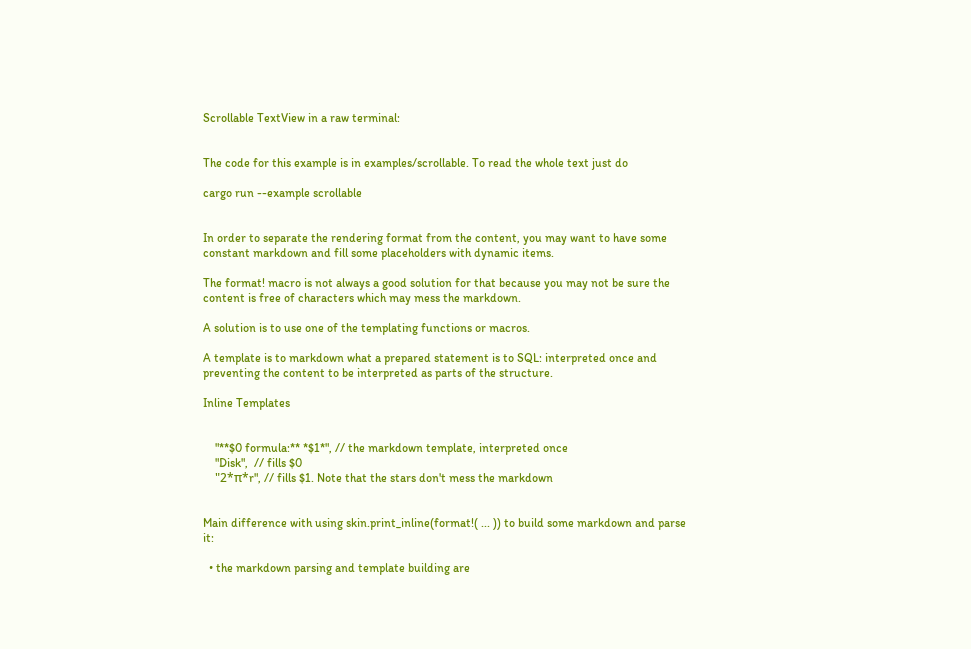Scrollable TextView in a raw terminal:


The code for this example is in examples/scrollable. To read the whole text just do

cargo run --example scrollable


In order to separate the rendering format from the content, you may want to have some constant markdown and fill some placeholders with dynamic items.

The format! macro is not always a good solution for that because you may not be sure the content is free of characters which may mess the markdown.

A solution is to use one of the templating functions or macros.

A template is to markdown what a prepared statement is to SQL: interpreted once and preventing the content to be interpreted as parts of the structure.

Inline Templates


    "**$0 formula:** *$1*", // the markdown template, interpreted once
    "Disk",  // fills $0
    "2*π*r", // fills $1. Note that the stars don't mess the markdown


Main difference with using skin.print_inline(format!( ... )) to build some markdown and parse it:

  • the markdown parsing and template building are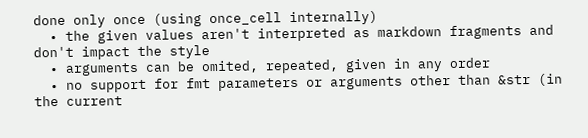done only once (using once_cell internally)
  • the given values aren't interpreted as markdown fragments and don't impact the style
  • arguments can be omited, repeated, given in any order
  • no support for fmt parameters or arguments other than &str (in the current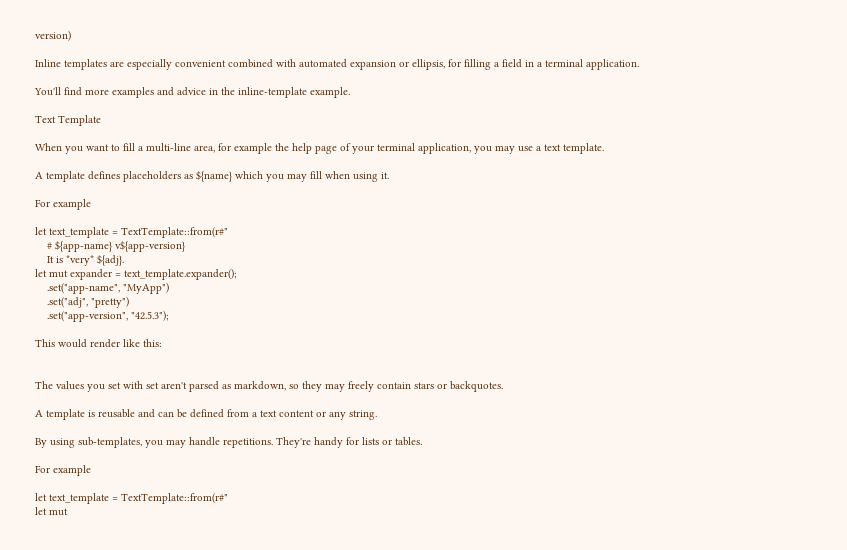version)

Inline templates are especially convenient combined with automated expansion or ellipsis, for filling a field in a terminal application.

You'll find more examples and advice in the inline-template example.

Text Template

When you want to fill a multi-line area, for example the help page of your terminal application, you may use a text template.

A template defines placeholders as ${name} which you may fill when using it.

For example

let text_template = TextTemplate::from(r#"
    # ${app-name} v${app-version}
    It is *very* ${adj}.
let mut expander = text_template.expander();
    .set("app-name", "MyApp")
    .set("adj", "pretty")
    .set("app-version", "42.5.3");

This would render like this:


The values you set with set aren't parsed as markdown, so they may freely contain stars or backquotes.

A template is reusable and can be defined from a text content or any string.

By using sub-templates, you may handle repetitions. They're handy for lists or tables.

For example

let text_template = TextTemplate::from(r#"
let mut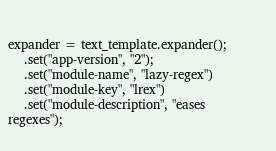expander = text_template.expander();
    .set("app-version", "2");
    .set("module-name", "lazy-regex")
    .set("module-key", "lrex")
    .set("module-description", "eases regexes");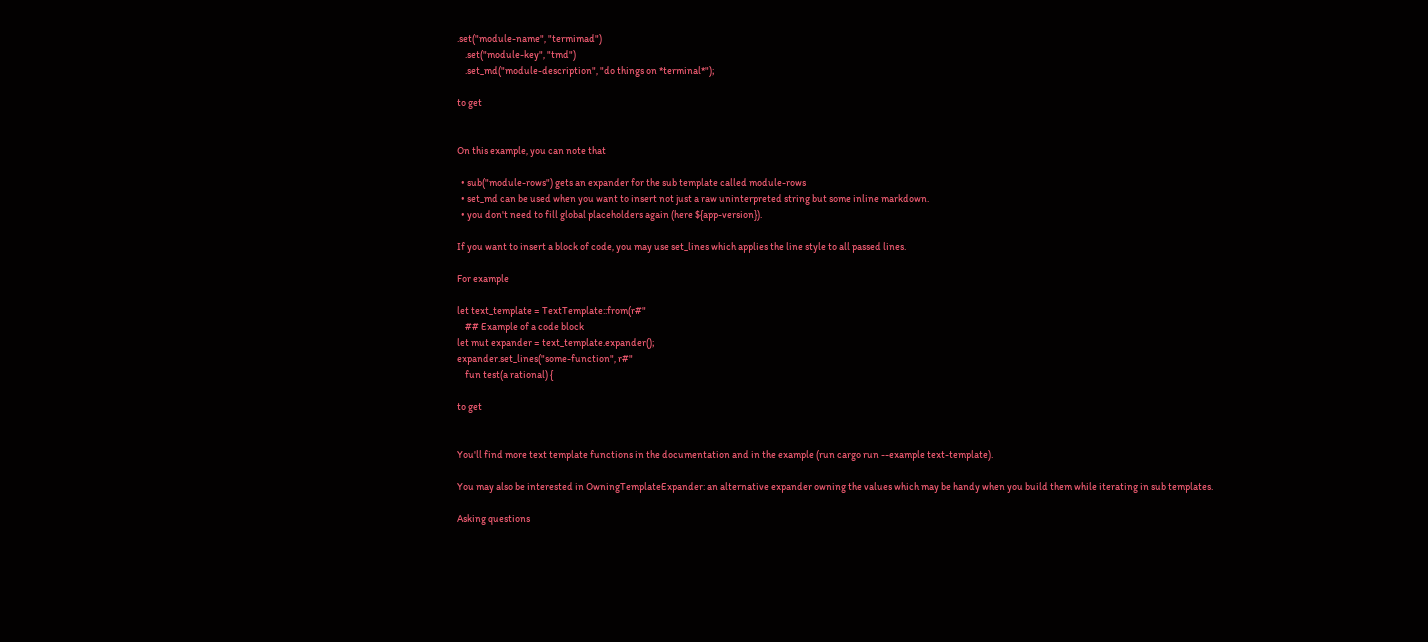.set("module-name", "termimad")
    .set("module-key", "tmd")
    .set_md("module-description", "do things on *terminal*");

to get


On this example, you can note that

  • sub("module-rows") gets an expander for the sub template called module-rows
  • set_md can be used when you want to insert not just a raw uninterpreted string but some inline markdown.
  • you don't need to fill global placeholders again (here ${app-version}).

If you want to insert a block of code, you may use set_lines which applies the line style to all passed lines.

For example

let text_template = TextTemplate::from(r#"
    ## Example of a code block
let mut expander = text_template.expander();
expander.set_lines("some-function", r#"
    fun test(a rational) {

to get


You'll find more text template functions in the documentation and in the example (run cargo run --example text-template).

You may also be interested in OwningTemplateExpander: an alternative expander owning the values which may be handy when you build them while iterating in sub templates.

Asking questions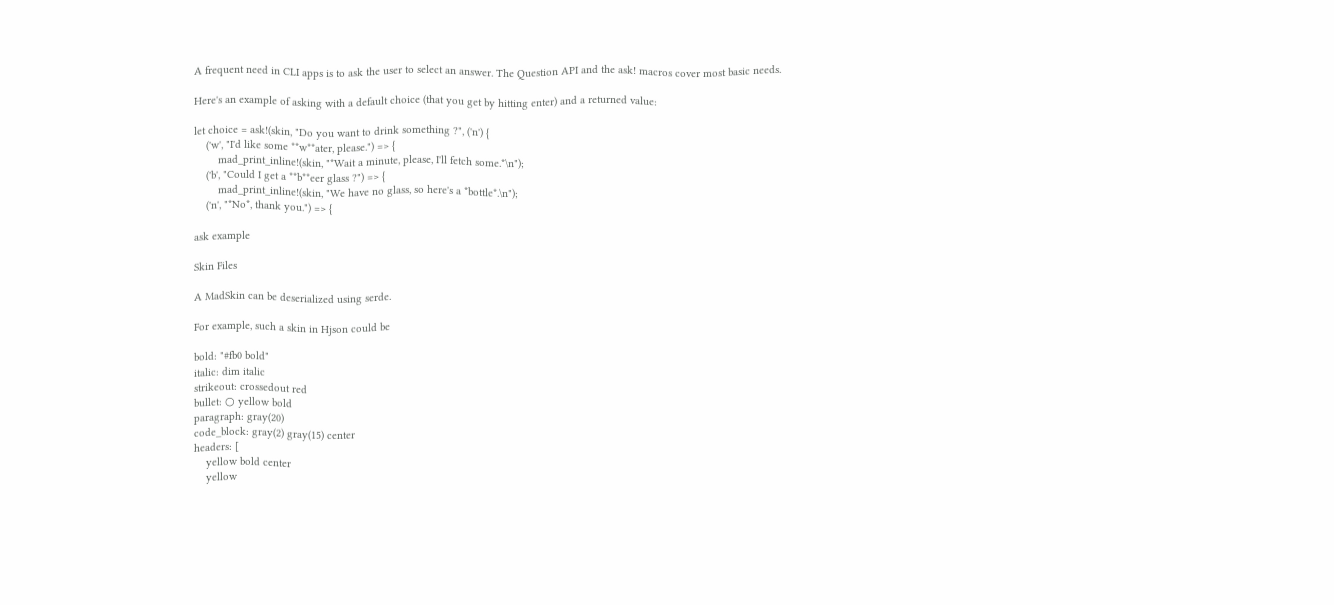A frequent need in CLI apps is to ask the user to select an answer. The Question API and the ask! macros cover most basic needs.

Here's an example of asking with a default choice (that you get by hitting enter) and a returned value:

let choice = ask!(skin, "Do you want to drink something ?", ('n') {
    ('w', "I'd like some **w**ater, please.") => {
        mad_print_inline!(skin, "*Wait a minute, please, I'll fetch some.*\n");
    ('b', "Could I get a **b**eer glass ?") => {
        mad_print_inline!(skin, "We have no glass, so here's a *bottle*.\n");
    ('n', "*No*, thank you.") => {

ask example

Skin Files

A MadSkin can be deserialized using serde.

For example, such a skin in Hjson could be

bold: "#fb0 bold"
italic: dim italic
strikeout: crossedout red
bullet: ○ yellow bold
paragraph: gray(20)
code_block: gray(2) gray(15) center
headers: [
    yellow bold center
    yellow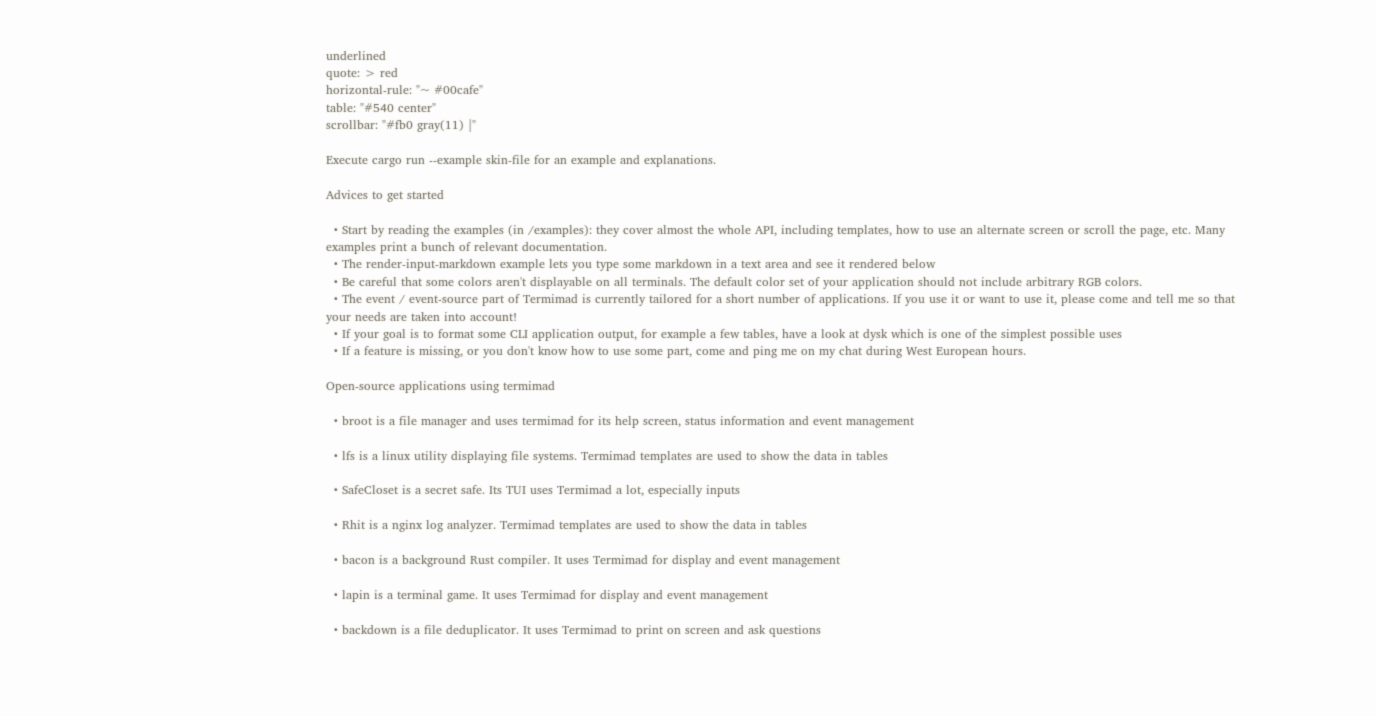underlined
quote: > red
horizontal-rule: "~ #00cafe"
table: "#540 center"
scrollbar: "#fb0 gray(11) |"

Execute cargo run --example skin-file for an example and explanations.

Advices to get started

  • Start by reading the examples (in /examples): they cover almost the whole API, including templates, how to use an alternate screen or scroll the page, etc. Many examples print a bunch of relevant documentation.
  • The render-input-markdown example lets you type some markdown in a text area and see it rendered below
  • Be careful that some colors aren't displayable on all terminals. The default color set of your application should not include arbitrary RGB colors.
  • The event / event-source part of Termimad is currently tailored for a short number of applications. If you use it or want to use it, please come and tell me so that your needs are taken into account!
  • If your goal is to format some CLI application output, for example a few tables, have a look at dysk which is one of the simplest possible uses
  • If a feature is missing, or you don't know how to use some part, come and ping me on my chat during West European hours.

Open-source applications using termimad

  • broot is a file manager and uses termimad for its help screen, status information and event management

  • lfs is a linux utility displaying file systems. Termimad templates are used to show the data in tables

  • SafeCloset is a secret safe. Its TUI uses Termimad a lot, especially inputs

  • Rhit is a nginx log analyzer. Termimad templates are used to show the data in tables

  • bacon is a background Rust compiler. It uses Termimad for display and event management

  • lapin is a terminal game. It uses Termimad for display and event management

  • backdown is a file deduplicator. It uses Termimad to print on screen and ask questions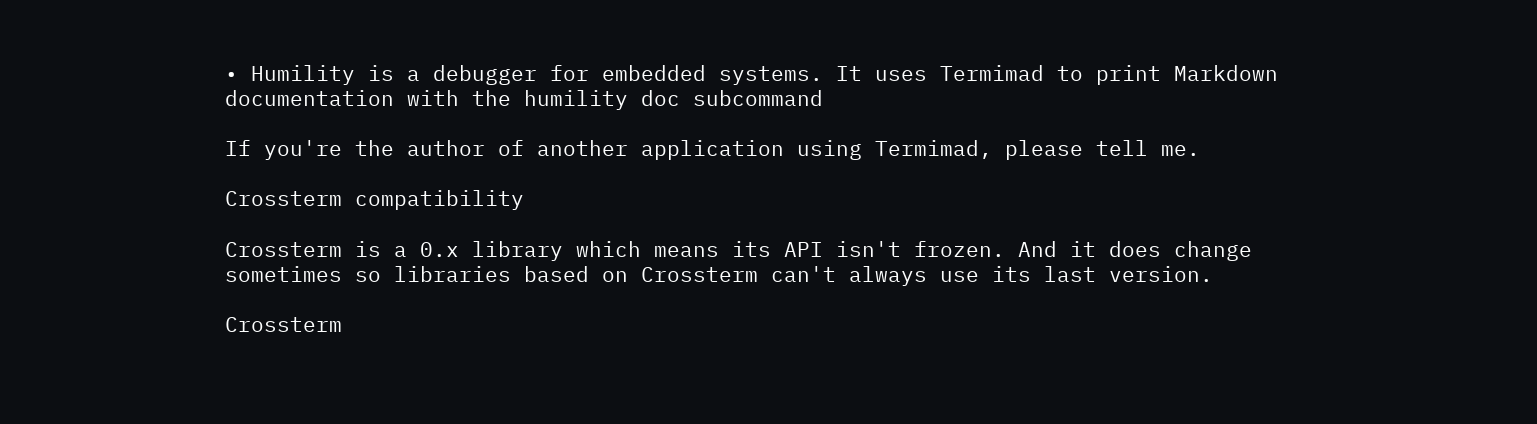• Humility is a debugger for embedded systems. It uses Termimad to print Markdown documentation with the humility doc subcommand

If you're the author of another application using Termimad, please tell me.

Crossterm compatibility

Crossterm is a 0.x library which means its API isn't frozen. And it does change sometimes so libraries based on Crossterm can't always use its last version.

Crossterm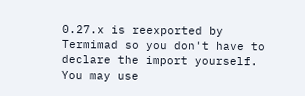0.27.x is reexported by Termimad so you don't have to declare the import yourself. You may use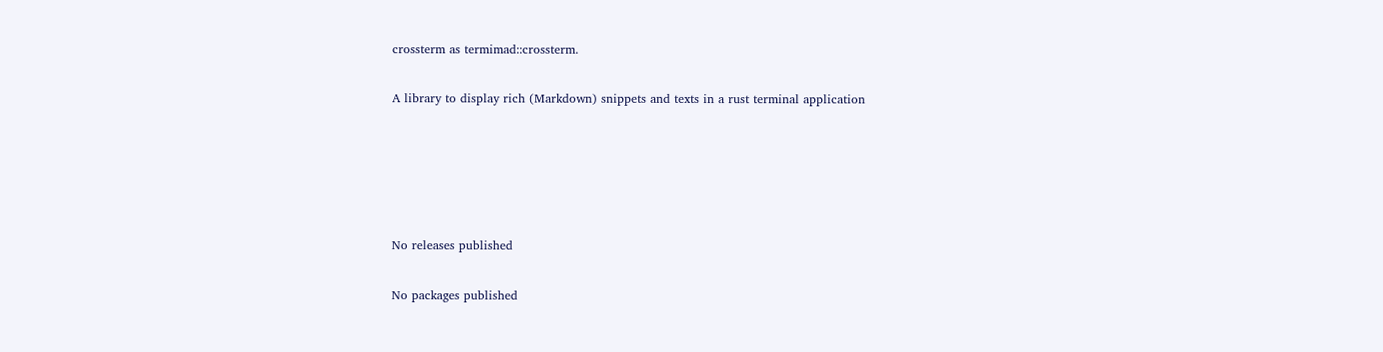crossterm as termimad::crossterm.


A library to display rich (Markdown) snippets and texts in a rust terminal application








No releases published


No packages published